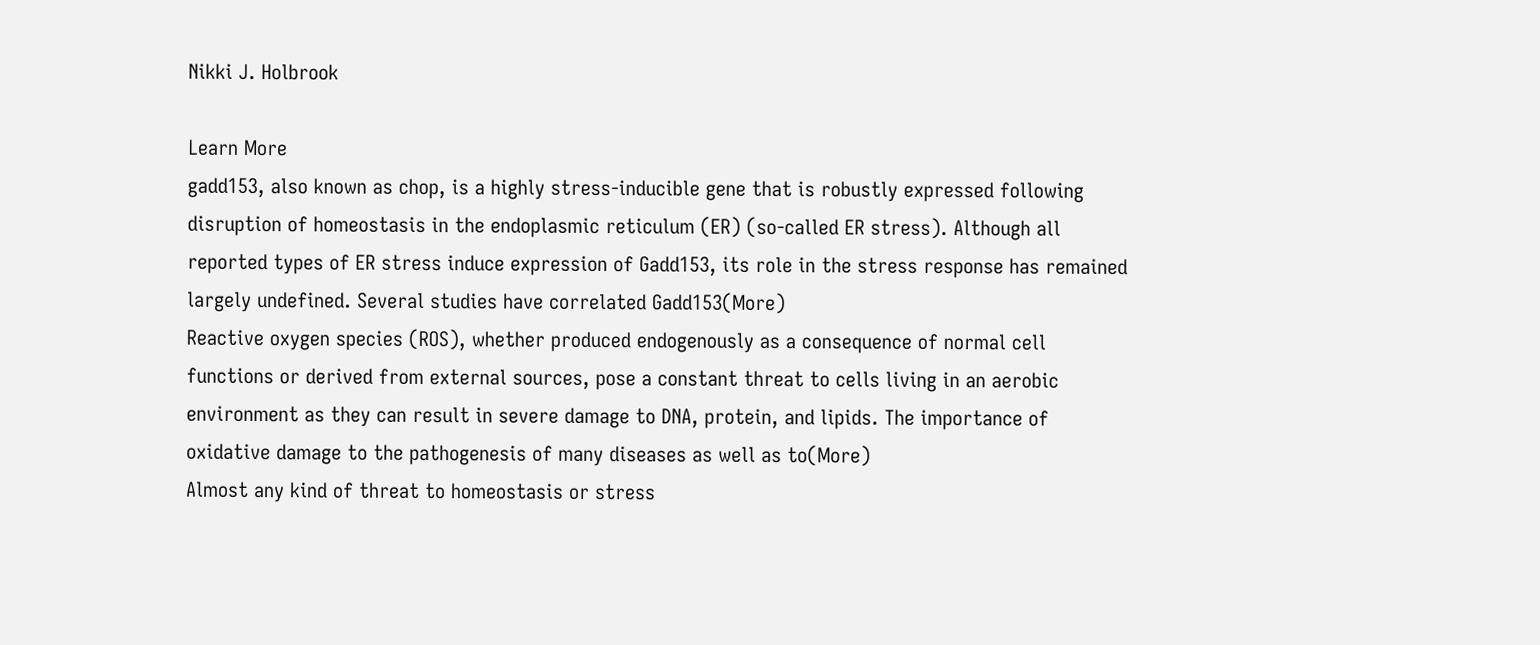Nikki J. Holbrook

Learn More
gadd153, also known as chop, is a highly stress-inducible gene that is robustly expressed following disruption of homeostasis in the endoplasmic reticulum (ER) (so-called ER stress). Although all reported types of ER stress induce expression of Gadd153, its role in the stress response has remained largely undefined. Several studies have correlated Gadd153(More)
Reactive oxygen species (ROS), whether produced endogenously as a consequence of normal cell functions or derived from external sources, pose a constant threat to cells living in an aerobic environment as they can result in severe damage to DNA, protein, and lipids. The importance of oxidative damage to the pathogenesis of many diseases as well as to(More)
Almost any kind of threat to homeostasis or stress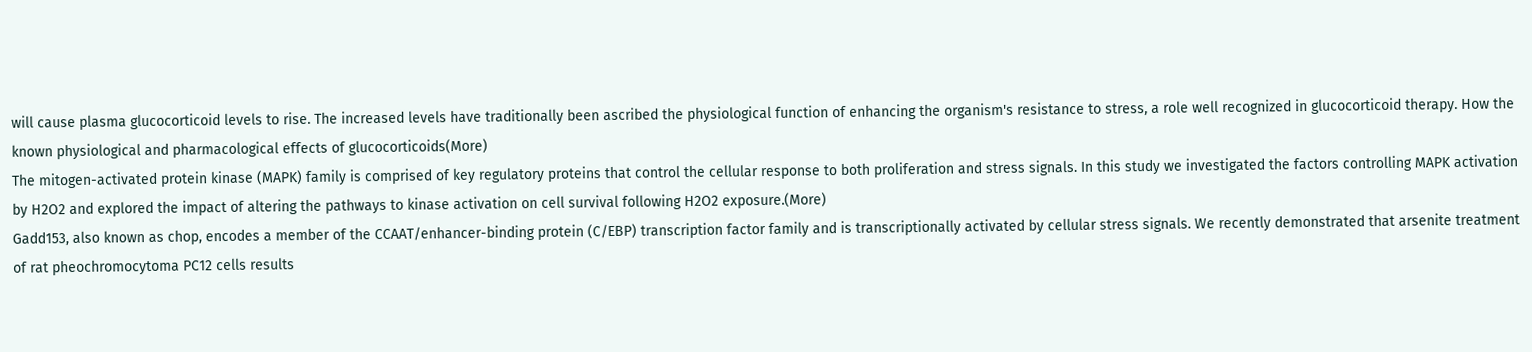will cause plasma glucocorticoid levels to rise. The increased levels have traditionally been ascribed the physiological function of enhancing the organism's resistance to stress, a role well recognized in glucocorticoid therapy. How the known physiological and pharmacological effects of glucocorticoids(More)
The mitogen-activated protein kinase (MAPK) family is comprised of key regulatory proteins that control the cellular response to both proliferation and stress signals. In this study we investigated the factors controlling MAPK activation by H2O2 and explored the impact of altering the pathways to kinase activation on cell survival following H2O2 exposure.(More)
Gadd153, also known as chop, encodes a member of the CCAAT/enhancer-binding protein (C/EBP) transcription factor family and is transcriptionally activated by cellular stress signals. We recently demonstrated that arsenite treatment of rat pheochromocytoma PC12 cells results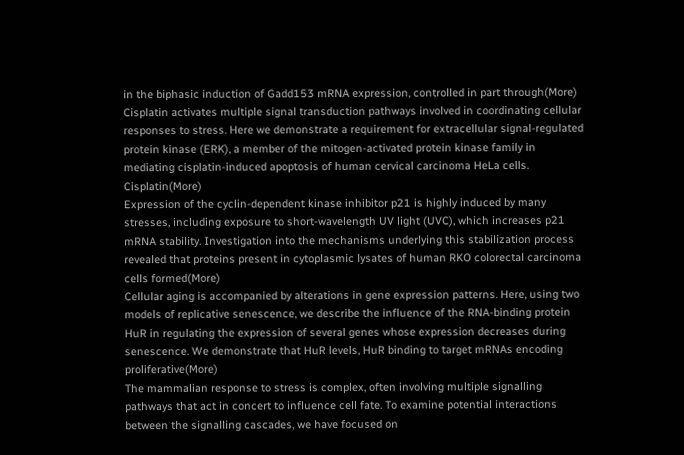in the biphasic induction of Gadd153 mRNA expression, controlled in part through(More)
Cisplatin activates multiple signal transduction pathways involved in coordinating cellular responses to stress. Here we demonstrate a requirement for extracellular signal-regulated protein kinase (ERK), a member of the mitogen-activated protein kinase family in mediating cisplatin-induced apoptosis of human cervical carcinoma HeLa cells. Cisplatin(More)
Expression of the cyclin-dependent kinase inhibitor p21 is highly induced by many stresses, including exposure to short-wavelength UV light (UVC), which increases p21 mRNA stability. Investigation into the mechanisms underlying this stabilization process revealed that proteins present in cytoplasmic lysates of human RKO colorectal carcinoma cells formed(More)
Cellular aging is accompanied by alterations in gene expression patterns. Here, using two models of replicative senescence, we describe the influence of the RNA-binding protein HuR in regulating the expression of several genes whose expression decreases during senescence. We demonstrate that HuR levels, HuR binding to target mRNAs encoding proliferative(More)
The mammalian response to stress is complex, often involving multiple signalling pathways that act in concert to influence cell fate. To examine potential interactions between the signalling cascades, we have focused on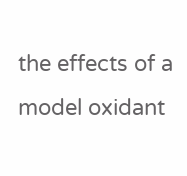the effects of a model oxidant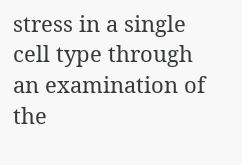stress in a single cell type through an examination of the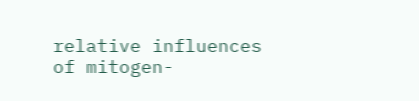relative influences of mitogen-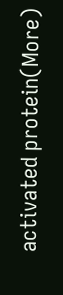activated protein(More)